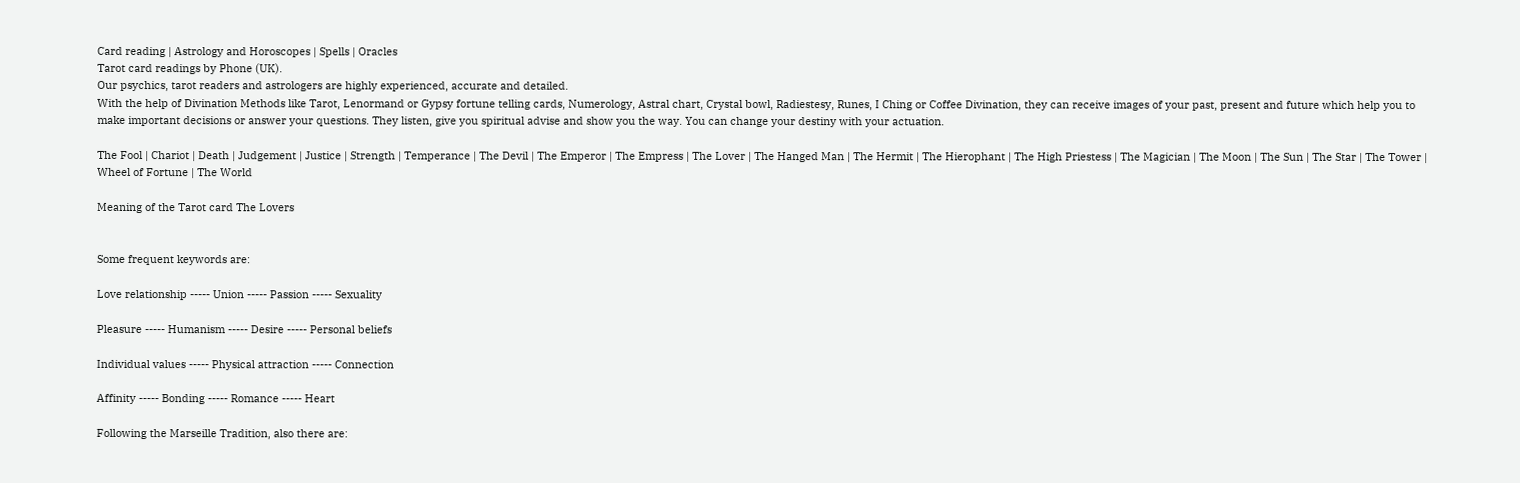Card reading | Astrology and Horoscopes | Spells | Oracles
Tarot card readings by Phone (UK).
Our psychics, tarot readers and astrologers are highly experienced, accurate and detailed.
With the help of Divination Methods like Tarot, Lenormand or Gypsy fortune telling cards, Numerology, Astral chart, Crystal bowl, Radiestesy, Runes, I Ching or Coffee Divination, they can receive images of your past, present and future which help you to make important decisions or answer your questions. They listen, give you spiritual advise and show you the way. You can change your destiny with your actuation.

The Fool | Chariot | Death | Judgement | Justice | Strength | Temperance | The Devil | The Emperor | The Empress | The Lover | The Hanged Man | The Hermit | The Hierophant | The High Priestess | The Magician | The Moon | The Sun | The Star | The Tower | Wheel of Fortune | The World

Meaning of the Tarot card The Lovers


Some frequent keywords are:

Love relationship ----- Union ----- Passion ----- Sexuality

Pleasure ----- Humanism ----- Desire ----- Personal beliefs

Individual values ----- Physical attraction ----- Connection

Affinity ----- Bonding ----- Romance ----- Heart

Following the Marseille Tradition, also there are: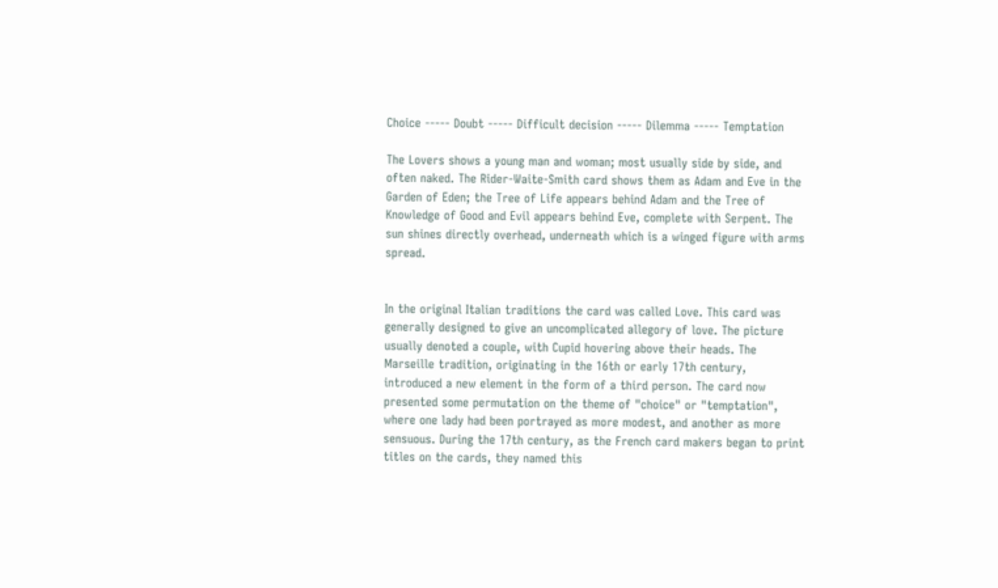Choice ----- Doubt ----- Difficult decision ----- Dilemma ----- Temptation

The Lovers shows a young man and woman; most usually side by side, and often naked. The Rider-Waite-Smith card shows them as Adam and Eve in the Garden of Eden; the Tree of Life appears behind Adam and the Tree of Knowledge of Good and Evil appears behind Eve, complete with Serpent. The sun shines directly overhead, underneath which is a winged figure with arms spread.


In the original Italian traditions the card was called Love. This card was generally designed to give an uncomplicated allegory of love. The picture usually denoted a couple, with Cupid hovering above their heads. The Marseille tradition, originating in the 16th or early 17th century, introduced a new element in the form of a third person. The card now presented some permutation on the theme of "choice" or "temptation", where one lady had been portrayed as more modest, and another as more sensuous. During the 17th century, as the French card makers began to print titles on the cards, they named this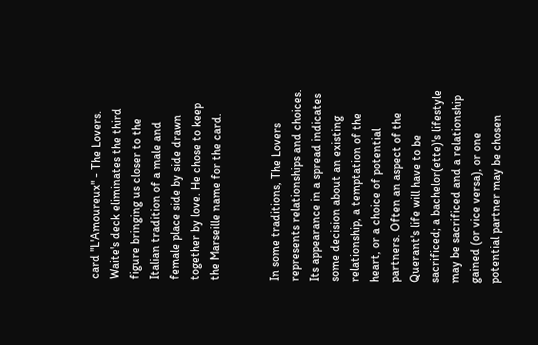card "L'Amoureux" - The Lovers. Waite's deck eliminates the third figure bringing us closer to the Italian tradition of a male and female place side by side drawn together by love. He chose to keep the Marseille name for the card.


In some traditions, The Lovers represents relationships and choices. Its appearance in a spread indicates some decision about an existing relationship, a temptation of the heart, or a choice of potential partners. Often an aspect of the Querant's life will have to be sacrificed; a bachelor(ette)'s lifestyle may be sacrificed and a relationship gained (or vice versa), or one potential partner may be chosen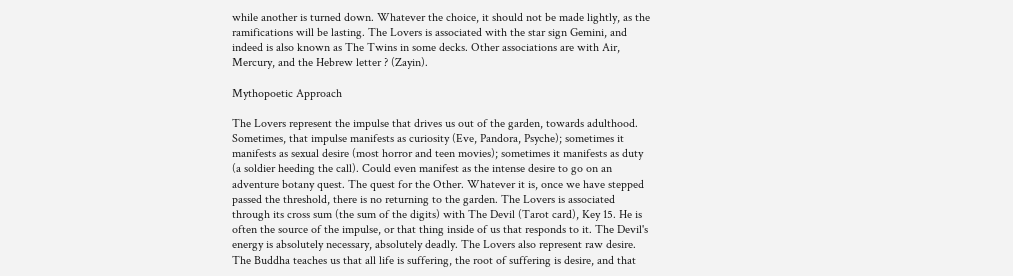while another is turned down. Whatever the choice, it should not be made lightly, as the ramifications will be lasting. The Lovers is associated with the star sign Gemini, and indeed is also known as The Twins in some decks. Other associations are with Air, Mercury, and the Hebrew letter ? (Zayin).

Mythopoetic Approach

The Lovers represent the impulse that drives us out of the garden, towards adulthood. Sometimes, that impulse manifests as curiosity (Eve, Pandora, Psyche); sometimes it manifests as sexual desire (most horror and teen movies); sometimes it manifests as duty (a soldier heeding the call). Could even manifest as the intense desire to go on an adventure botany quest. The quest for the Other. Whatever it is, once we have stepped passed the threshold, there is no returning to the garden. The Lovers is associated through its cross sum (the sum of the digits) with The Devil (Tarot card), Key 15. He is often the source of the impulse, or that thing inside of us that responds to it. The Devil's energy is absolutely necessary, absolutely deadly. The Lovers also represent raw desire. The Buddha teaches us that all life is suffering, the root of suffering is desire, and that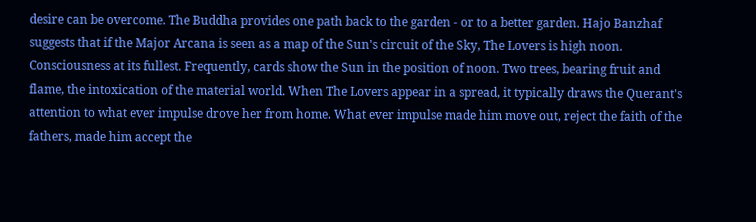desire can be overcome. The Buddha provides one path back to the garden - or to a better garden. Hajo Banzhaf suggests that if the Major Arcana is seen as a map of the Sun's circuit of the Sky, The Lovers is high noon. Consciousness at its fullest. Frequently, cards show the Sun in the position of noon. Two trees, bearing fruit and flame, the intoxication of the material world. When The Lovers appear in a spread, it typically draws the Querant's attention to what ever impulse drove her from home. What ever impulse made him move out, reject the faith of the fathers, made him accept the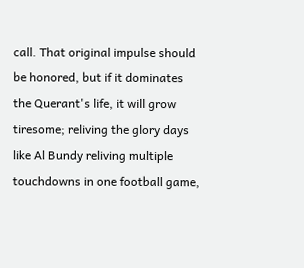call. That original impulse should be honored, but if it dominates the Querant's life, it will grow tiresome; reliving the glory days like Al Bundy reliving multiple touchdowns in one football game,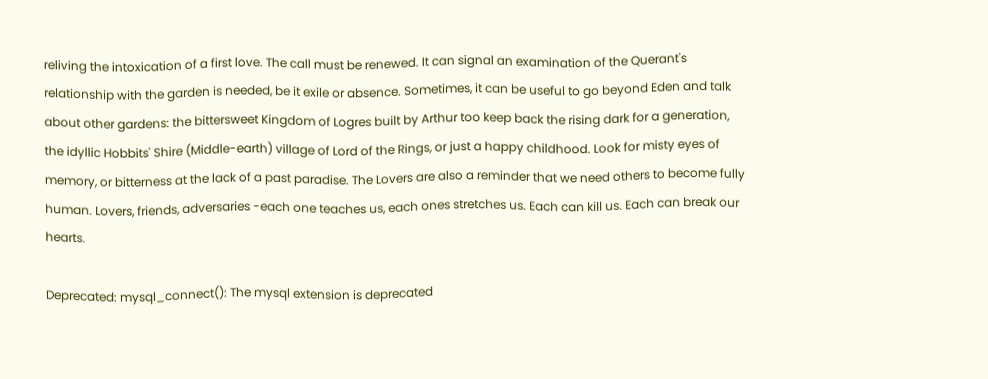reliving the intoxication of a first love. The call must be renewed. It can signal an examination of the Querant's relationship with the garden is needed, be it exile or absence. Sometimes, it can be useful to go beyond Eden and talk about other gardens: the bittersweet Kingdom of Logres built by Arthur too keep back the rising dark for a generation, the idyllic Hobbits' Shire (Middle-earth) village of Lord of the Rings, or just a happy childhood. Look for misty eyes of memory, or bitterness at the lack of a past paradise. The Lovers are also a reminder that we need others to become fully human. Lovers, friends, adversaries -each one teaches us, each ones stretches us. Each can kill us. Each can break our hearts.

Deprecated: mysql_connect(): The mysql extension is deprecated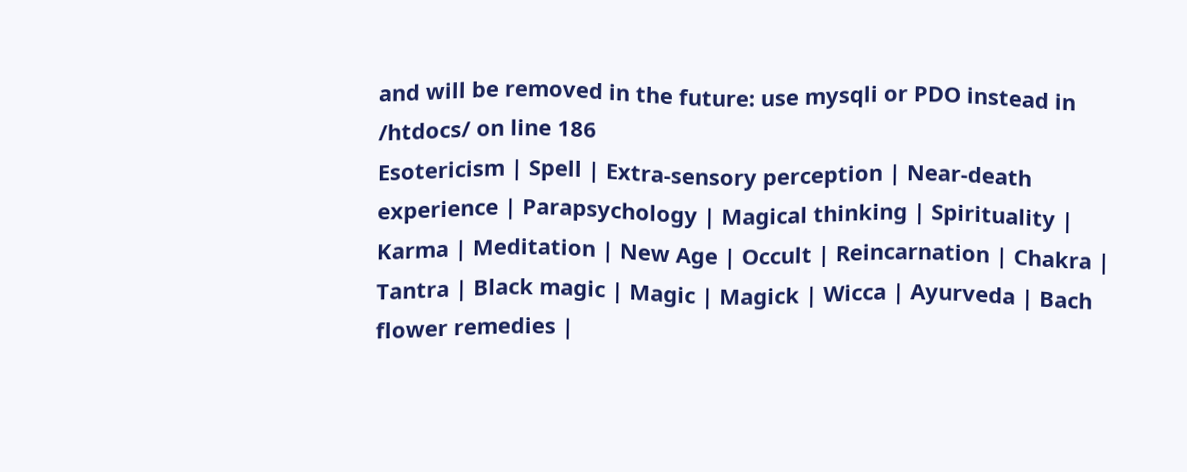and will be removed in the future: use mysqli or PDO instead in /htdocs/ on line 186
Esotericism | Spell | Extra-sensory perception | Near-death experience | Parapsychology | Magical thinking | Spirituality | Karma | Meditation | New Age | Occult | Reincarnation | Chakra | Tantra | Black magic | Magic | Magick | Wicca | Ayurveda | Bach flower remedies |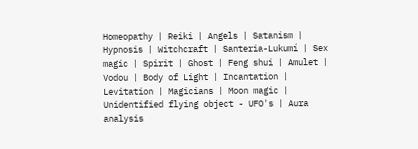Homeopathy | Reiki | Angels | Satanism | Hypnosis | Witchcraft | Santeria-Lukumí | Sex magic | Spirit | Ghost | Feng shui | Amulet | Vodou | Body of Light | Incantation | Levitation | Magicians | Moon magic | Unidentified flying object - UFO's | Aura analysis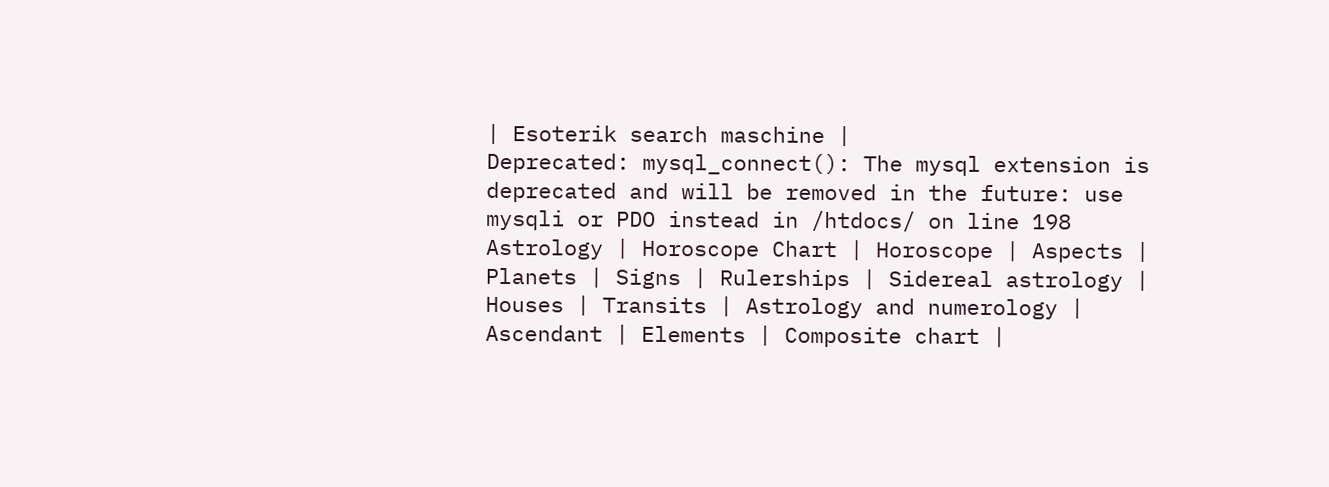| Esoterik search maschine |
Deprecated: mysql_connect(): The mysql extension is deprecated and will be removed in the future: use mysqli or PDO instead in /htdocs/ on line 198
Astrology | Horoscope Chart | Horoscope | Aspects | Planets | Signs | Rulerships | Sidereal astrology | Houses | Transits | Astrology and numerology | Ascendant | Elements | Composite chart |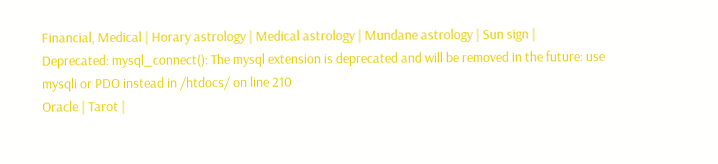Financial, Medical | Horary astrology | Medical astrology | Mundane astrology | Sun sign |
Deprecated: mysql_connect(): The mysql extension is deprecated and will be removed in the future: use mysqli or PDO instead in /htdocs/ on line 210
Oracle | Tarot |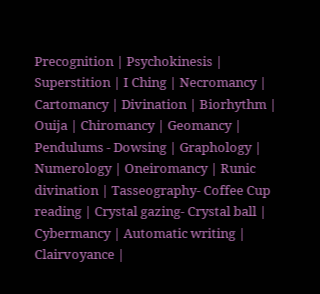Precognition | Psychokinesis | Superstition | I Ching | Necromancy | Cartomancy | Divination | Biorhythm | Ouija | Chiromancy | Geomancy | Pendulums - Dowsing | Graphology | Numerology | Oneiromancy | Runic divination | Tasseography- Coffee Cup reading | Crystal gazing- Crystal ball | Cybermancy | Automatic writing | Clairvoyance |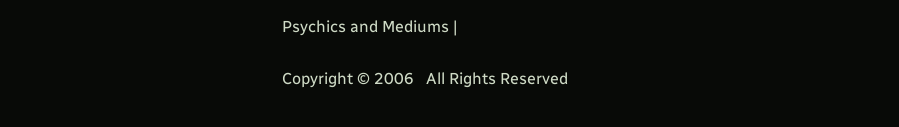Psychics and Mediums |

Copyright © 2006   All Rights Reserved